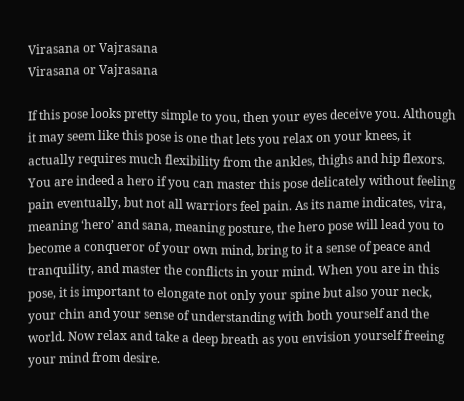Virasana or Vajrasana
Virasana or Vajrasana

If this pose looks pretty simple to you, then your eyes deceive you. Although it may seem like this pose is one that lets you relax on your knees, it actually requires much flexibility from the ankles, thighs and hip flexors. You are indeed a hero if you can master this pose delicately without feeling pain eventually, but not all warriors feel pain. As its name indicates, vira, meaning ‘hero’ and sana, meaning posture, the hero pose will lead you to become a conqueror of your own mind, bring to it a sense of peace and tranquility, and master the conflicts in your mind. When you are in this pose, it is important to elongate not only your spine but also your neck, your chin and your sense of understanding with both yourself and the world. Now relax and take a deep breath as you envision yourself freeing your mind from desire.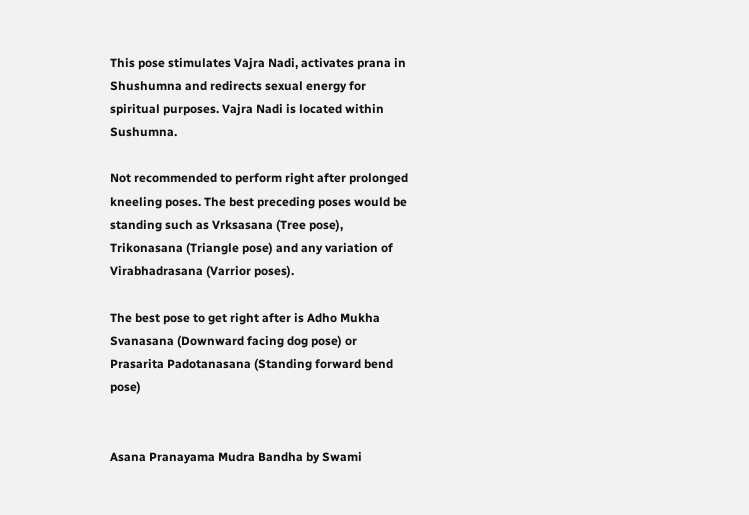This pose stimulates Vajra Nadi, activates prana in Shushumna and redirects sexual energy for spiritual purposes. Vajra Nadi is located within Sushumna.

Not recommended to perform right after prolonged kneeling poses. The best preceding poses would be standing such as Vrksasana (Tree pose), Trikonasana (Triangle pose) and any variation of Virabhadrasana (Varrior poses).

The best pose to get right after is Adho Mukha Svanasana (Downward facing dog pose) or Prasarita Padotanasana (Standing forward bend pose)


Asana Pranayama Mudra Bandha by Swami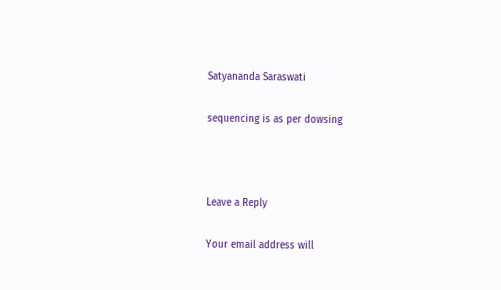Satyananda Saraswati

sequencing is as per dowsing



Leave a Reply

Your email address will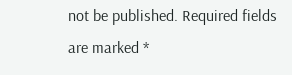not be published. Required fields are marked *